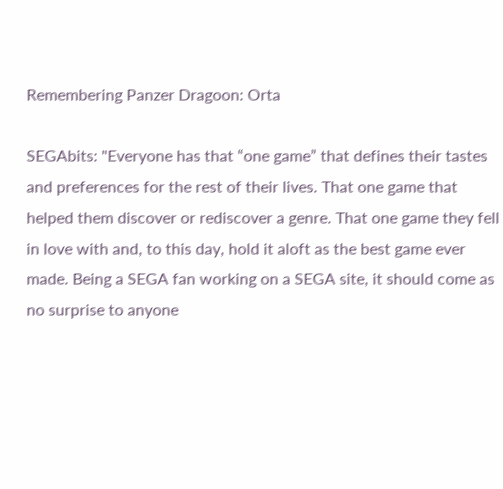Remembering Panzer Dragoon: Orta

SEGAbits: "Everyone has that “one game” that defines their tastes and preferences for the rest of their lives. That one game that helped them discover or rediscover a genre. That one game they fell in love with and, to this day, hold it aloft as the best game ever made. Being a SEGA fan working on a SEGA site, it should come as no surprise to anyone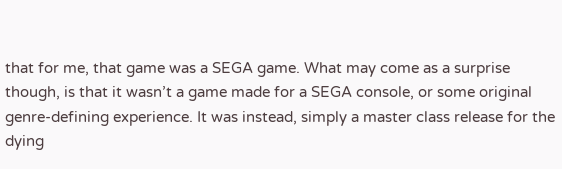that for me, that game was a SEGA game. What may come as a surprise though, is that it wasn’t a game made for a SEGA console, or some original genre-defining experience. It was instead, simply a master class release for the dying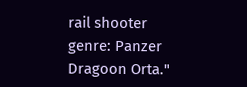rail shooter genre: Panzer Dragoon Orta."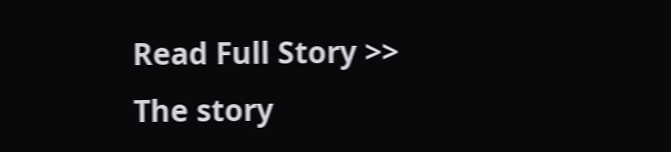Read Full Story >>
The story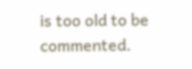is too old to be commented.